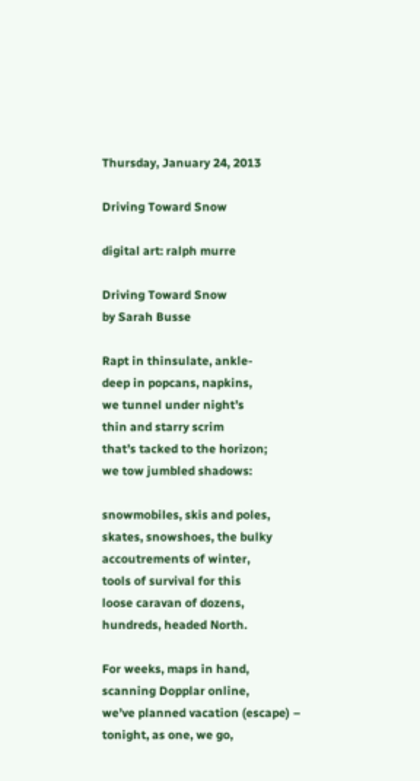Thursday, January 24, 2013

Driving Toward Snow

digital art: ralph murre

Driving Toward Snow                                                                             by Sarah Busse

Rapt in thinsulate, ankle-
deep in popcans, napkins,
we tunnel under night’s
thin and starry scrim
that’s tacked to the horizon;
we tow jumbled shadows:

snowmobiles, skis and poles,
skates, snowshoes, the bulky
accoutrements of winter,
tools of survival for this
loose caravan of dozens,
hundreds, headed North.

For weeks, maps in hand,
scanning Dopplar online,
we’ve planned vacation (escape) –
tonight, as one, we go,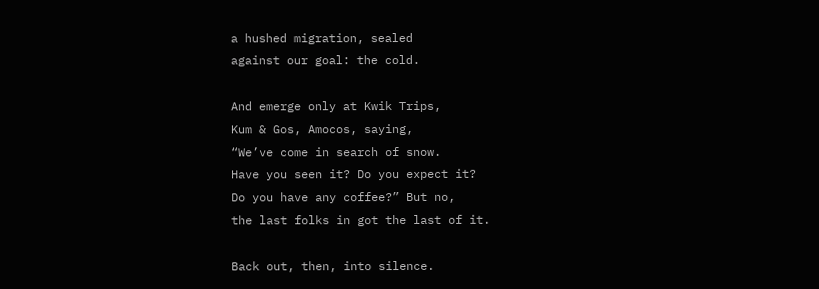a hushed migration, sealed
against our goal: the cold.

And emerge only at Kwik Trips,
Kum & Gos, Amocos, saying,
“We’ve come in search of snow.
Have you seen it? Do you expect it?
Do you have any coffee?” But no,
the last folks in got the last of it.

Back out, then, into silence.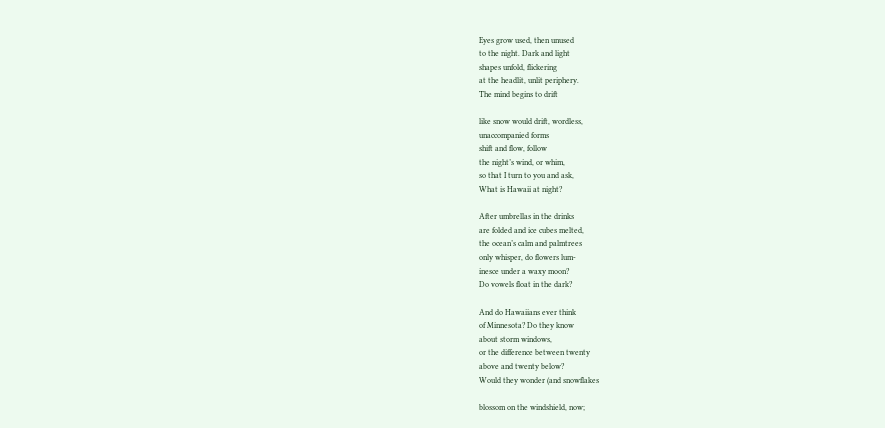Eyes grow used, then unused
to the night. Dark and light
shapes unfold, flickering
at the headlit, unlit periphery.
The mind begins to drift

like snow would drift, wordless,
unaccompanied forms
shift and flow, follow
the night’s wind, or whim,
so that I turn to you and ask,
What is Hawaii at night?

After umbrellas in the drinks
are folded and ice cubes melted,
the ocean’s calm and palmtrees
only whisper, do flowers lum-
inesce under a waxy moon?
Do vowels float in the dark?

And do Hawaiians ever think
of Minnesota? Do they know
about storm windows,
or the difference between twenty
above and twenty below?
Would they wonder (and snowflakes

blossom on the windshield, now;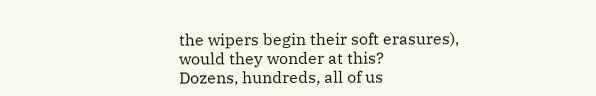the wipers begin their soft erasures),
would they wonder at this?
Dozens, hundreds, all of us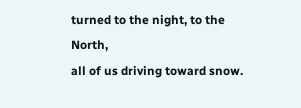turned to the night, to the North,
all of us driving toward snow.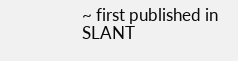~ first published in SLANT